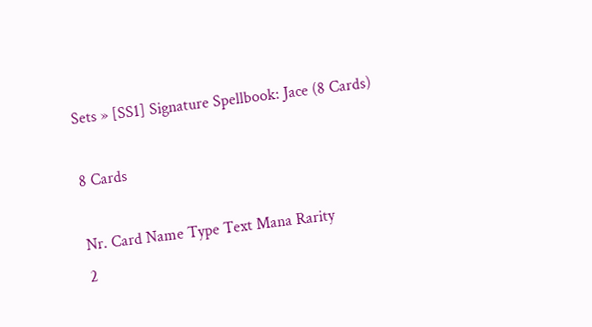Sets » [SS1] Signature Spellbook: Jace (8 Cards)

8 Cards

Nr. Card Name Type Text Mana Rarity
2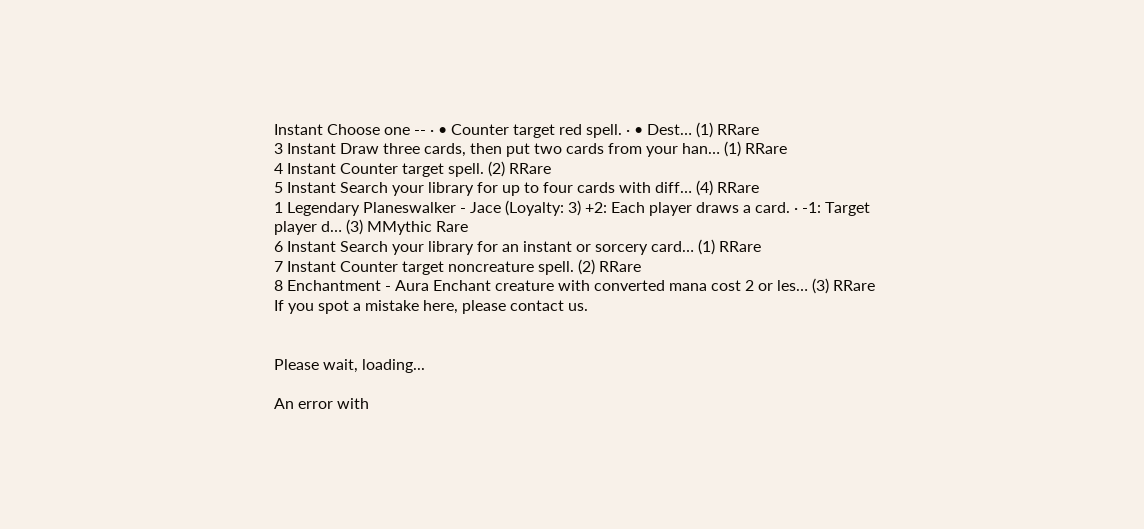Instant Choose one -- · • Counter target red spell. · • Dest… (1) RRare
3 Instant Draw three cards, then put two cards from your han… (1) RRare
4 Instant Counter target spell. (2) RRare
5 Instant Search your library for up to four cards with diff… (4) RRare
1 Legendary Planeswalker - Jace (Loyalty: 3) +2: Each player draws a card. · -1: Target player d… (3) MMythic Rare
6 Instant Search your library for an instant or sorcery card… (1) RRare
7 Instant Counter target noncreature spell. (2) RRare
8 Enchantment - Aura Enchant creature with converted mana cost 2 or les… (3) RRare
If you spot a mistake here, please contact us.


Please wait, loading...

An error with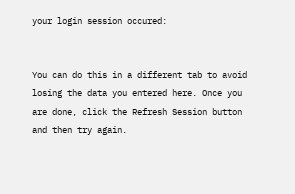your login session occured:


You can do this in a different tab to avoid losing the data you entered here. Once you are done, click the Refresh Session button and then try again.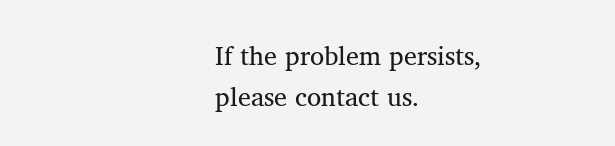If the problem persists, please contact us.